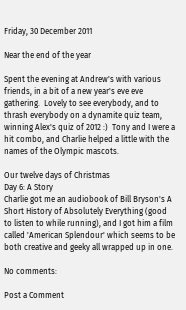Friday, 30 December 2011

Near the end of the year

Spent the evening at Andrew's with various friends, in a bit of a new year's eve eve gathering.  Lovely to see everybody, and to thrash everybody on a dynamite quiz team, winning Alex's quiz of 2012 :)  Tony and I were a hit combo, and Charlie helped a little with the names of the Olympic mascots.

Our twelve days of Christmas
Day 6: A Story
Charlie got me an audiobook of Bill Bryson's A Short History of Absolutely Everything (good to listen to while running), and I got him a film called 'American Splendour' which seems to be both creative and geeky all wrapped up in one.

No comments:

Post a Comment